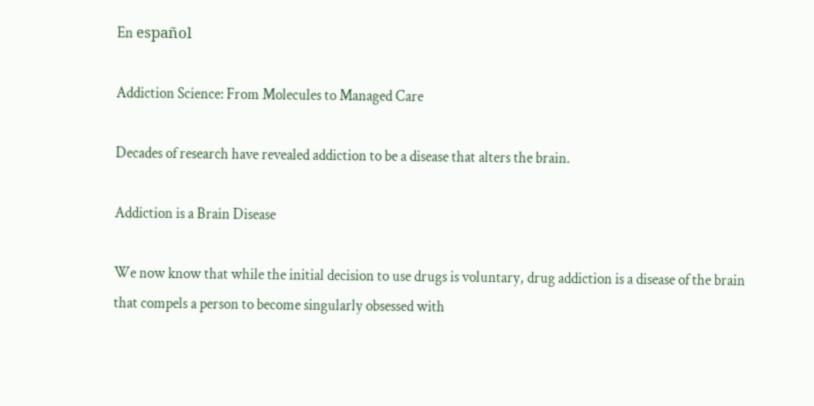En español

Addiction Science: From Molecules to Managed Care

Decades of research have revealed addiction to be a disease that alters the brain.

Addiction is a Brain Disease

We now know that while the initial decision to use drugs is voluntary, drug addiction is a disease of the brain that compels a person to become singularly obsessed with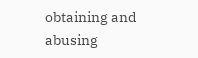obtaining and abusing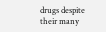drugs despite their many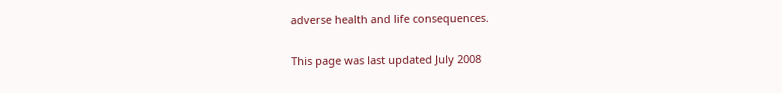adverse health and life consequences.

This page was last updated July 2008